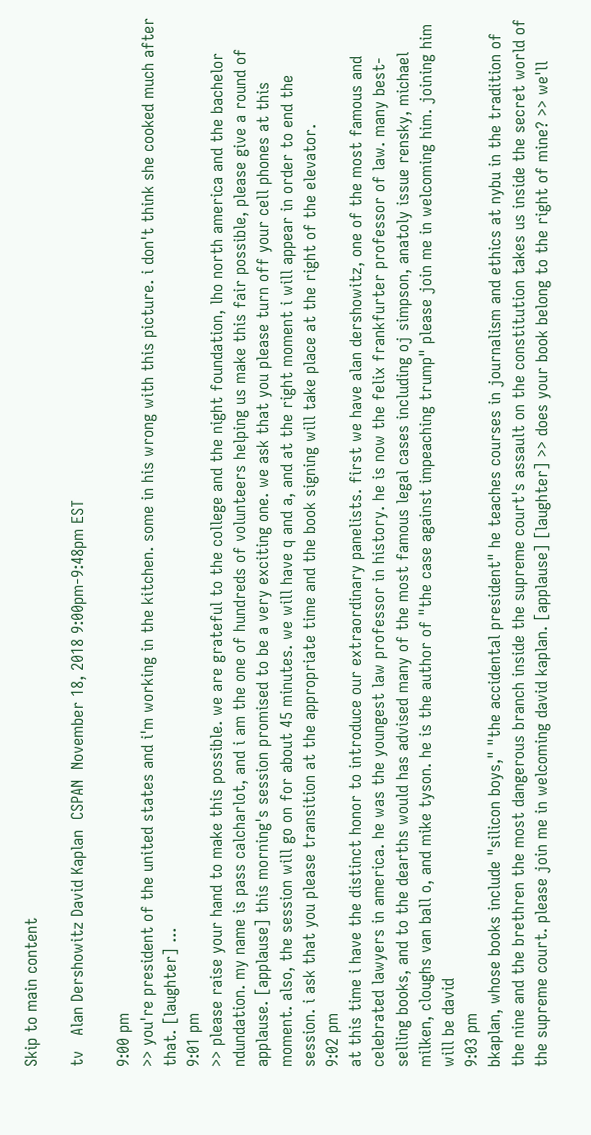Skip to main content

tv   Alan Dershowitz David Kaplan  CSPAN  November 18, 2018 9:00pm-9:48pm EST

9:00 pm
>> you're president of the united states and i'm working in the kitchen. some in his wrong with this picture. i don't think she cooked much after that. [laughter] ...
9:01 pm
>> please raise your hand to make this possible. we are grateful to the college and the night foundation, lho north america and the bachelor ndundation. my name is pass calcharlot, and i am the one of hundreds of volunteers helping us make this fair possible, please give a round of applause. [applause] this morning's session promised to be a very exciting one. we ask that you please turn off your cell phones at this moment. also, the session will go on for about 45 minutes. we will have q and a, and at the right moment i will appear in order to end the session. i ask that you please transition at the appropriate time and the book signing will take place at the right of the elevator.
9:02 pm
at this time i have the distinct honor to introduce our extraordinary panelists. first we have alan dershowitz, one of the most famous and celebrated lawyers in america. he was the youngest law professor in history. he is now the felix frankfurter professor of law. many best-selling books, and to the dearths would has advised many of the most famous legal cases including oj simpson, anatoly issue rensky, michael milken, cloughs van ball o, and mike tyson. he is the author of "the case against impeaching trump" please join me in welcoming him. joining him will be david
9:03 pm
bkaplan, whose books include "silicon boys," "the accidental president" he teaches courses in journalism and ethics at nybu in the tradition of the nine and the brethren the most dangerous branch inside the supreme court's assault on the constitution takes us inside the secret world of the supreme court. please join me in welcoming david kaplan. [applause] [laughter] >> does your book belong to the right of mine? >> we'll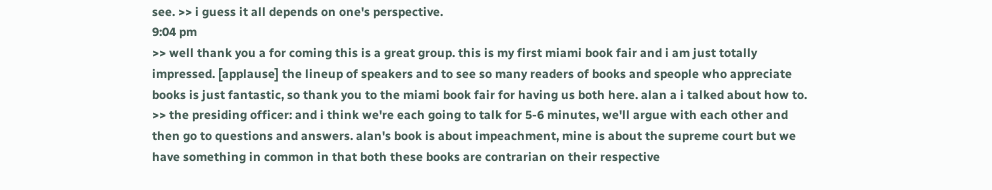see. >> i guess it all depends on one's perspective.
9:04 pm
>> well thank you a for coming this is a great group. this is my first miami book fair and i am just totally impressed. [applause] the lineup of speakers and to see so many readers of books and speople who appreciate books is just fantastic, so thank you to the miami book fair for having us both here. alan a i talked about how to. >> the presiding officer: and i think we're each going to talk for 5-6 minutes, we'll argue with each other and then go to questions and answers. alan's book is about impeachment, mine is about the supreme court but we have something in common in that both these books are contrarian on their respective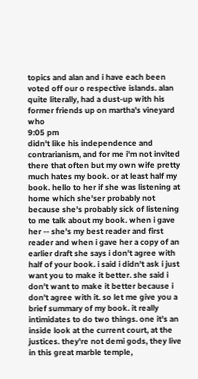topics and alan and i have each been voted off our o respective islands. alan quite literally, had a dust-up with his former friends up on martha's vineyard who
9:05 pm
didn't like his independence and contrarianism, and for me i'm not invited there that often but my own wife pretty much hates my book. or at least half my book. hello to her if she was listening at home which she'ser probably not because she's probably sick of listening to me talk about my book. when i gave her -- she's my best reader and first reader and when i gave her a copy of an earlier draft she says i don't agree with half of your book. i said i didn't ask i just want you to make it better. she said i don't want to make it better because i don't agree with it. so let me give you a brief summary of my book. it really intimidates to do two things. one it's an inside look at the current court, at the justices. they're not demi gods, they live in this great marble temple,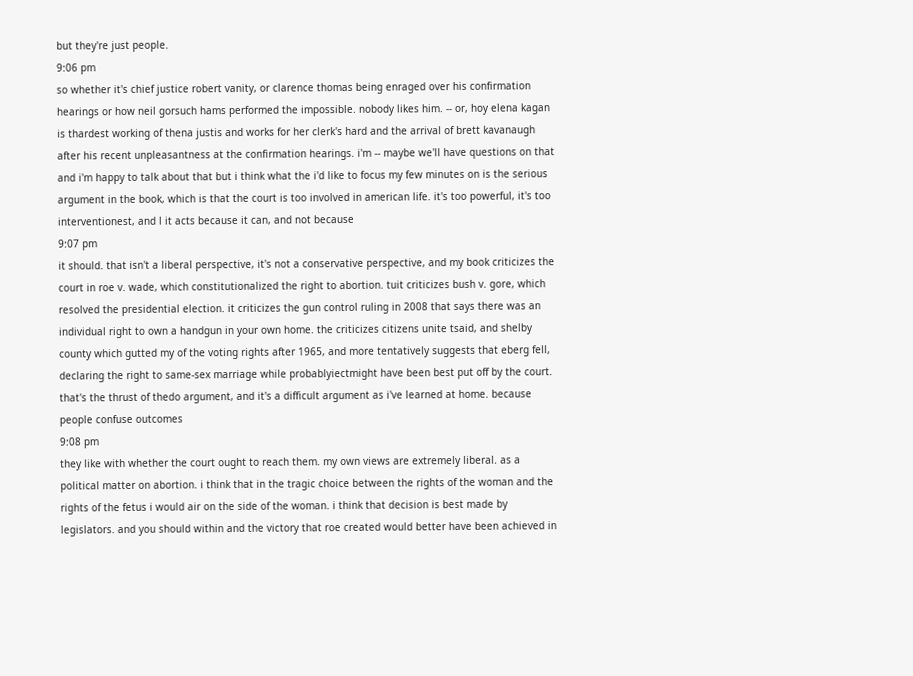but they're just people.
9:06 pm
so whether it's chief justice robert vanity, or clarence thomas being enraged over his confirmation hearings or how neil gorsuch hams performed the impossible. nobody likes him. -- or, hoy elena kagan is thardest working of thena justis and works for her clerk's hard and the arrival of brett kavanaugh after his recent unpleasantness at the confirmation hearings. i'm -- maybe we'll have questions on that and i'm happy to talk about that but i think what the i'd like to focus my few minutes on is the serious argument in the book, which is that the court is too involved in american life. it's too powerful, it's too interventionest, and l it acts because it can, and not because
9:07 pm
it should. that isn't a liberal perspective, it's not a conservative perspective, and my book criticizes the court in roe v. wade, which constitutionalized the right to abortion. tuit criticizes bush v. gore, which resolved the presidential election. it criticizes the gun control ruling in 2008 that says there was an individual right to own a handgun in your own home. the criticizes citizens unite tsaid, and shelby county which gutted my of the voting rights after 1965, and more tentatively suggests that eberg fell, declaring the right to same-sex marriage while probablyiectmight have been best put off by the court. that's the thrust of thedo argument, and it's a difficult argument as i've learned at home. because people confuse outcomes
9:08 pm
they like with whether the court ought to reach them. my own views are extremely liberal. as a political matter on abortion. i think that in the tragic choice between the rights of the woman and the rights of the fetus i would air on the side of the woman. i think that decision is best made by legislators. and you should within and the victory that roe created would better have been achieved in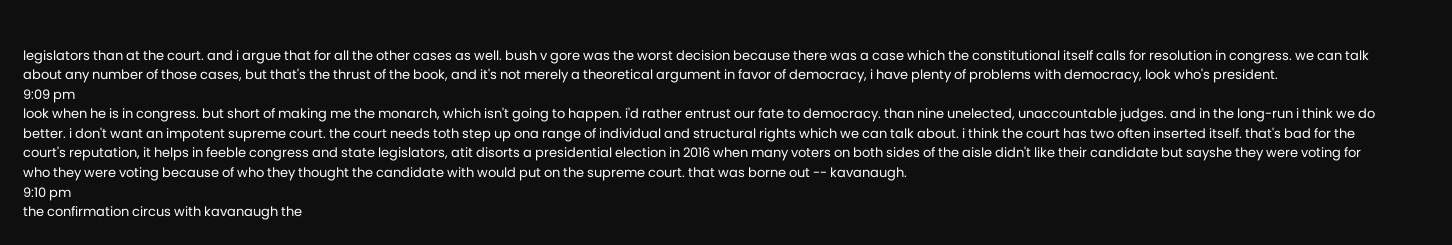legislators than at the court. and i argue that for all the other cases as well. bush v gore was the worst decision because there was a case which the constitutional itself calls for resolution in congress. we can talk about any number of those cases, but that's the thrust of the book, and it's not merely a theoretical argument in favor of democracy, i have plenty of problems with democracy, look who's president.
9:09 pm
look when he is in congress. but short of making me the monarch, which isn't going to happen. i'd rather entrust our fate to democracy. than nine unelected, unaccountable judges. and in the long-run i think we do better. i don't want an impotent supreme court. the court needs toth step up ona range of individual and structural rights which we can talk about. i think the court has two often inserted itself. that's bad for the court's reputation, it helps in feeble congress and state legislators, atit disorts a presidential election in 2016 when many voters on both sides of the aisle didn't like their candidate but sayshe they were voting for who they were voting because of who they thought the candidate with would put on the supreme court. that was borne out -- kavanaugh.
9:10 pm
the confirmation circus with kavanaugh the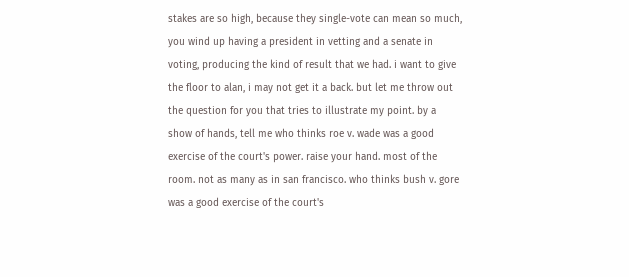stakes are so high, because they single-vote can mean so much, you wind up having a president in vetting and a senate in voting, producing the kind of result that we had. i want to give the floor to alan, i may not get it a back. but let me throw out the question for you that tries to illustrate my point. by a show of hands, tell me who thinks roe v. wade was a good exercise of the court's power. raise your hand. most of the room. not as many as in san francisco. who thinks bush v. gore was a good exercise of the court's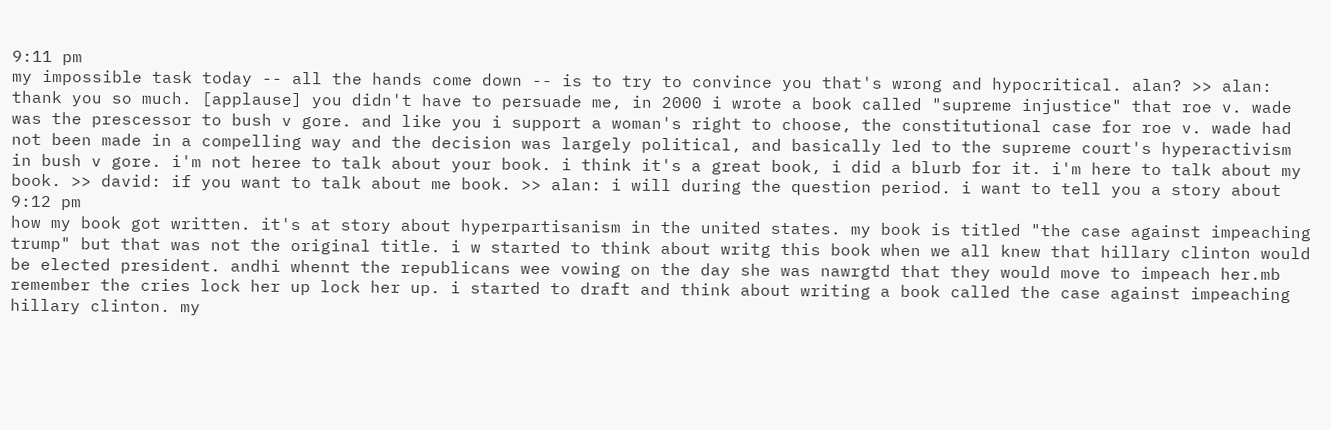9:11 pm
my impossible task today -- all the hands come down -- is to try to convince you that's wrong and hypocritical. alan? >> alan: thank you so much. [applause] you didn't have to persuade me, in 2000 i wrote a book called "supreme injustice" that roe v. wade was the prescessor to bush v gore. and like you i support a woman's right to choose, the constitutional case for roe v. wade had not been made in a compelling way and the decision was largely political, and basically led to the supreme court's hyperactivism in bush v gore. i'm not heree to talk about your book. i think it's a great book, i did a blurb for it. i'm here to talk about my book. >> david: if you want to talk about me book. >> alan: i will during the question period. i want to tell you a story about
9:12 pm
how my book got written. it's at story about hyperpartisanism in the united states. my book is titled "the case against impeaching trump" but that was not the original title. i w started to think about writg this book when we all knew that hillary clinton would be elected president. andhi whennt the republicans wee vowing on the day she was nawrgtd that they would move to impeach her.mb remember the cries lock her up lock her up. i started to draft and think about writing a book called the case against impeaching hillary clinton. my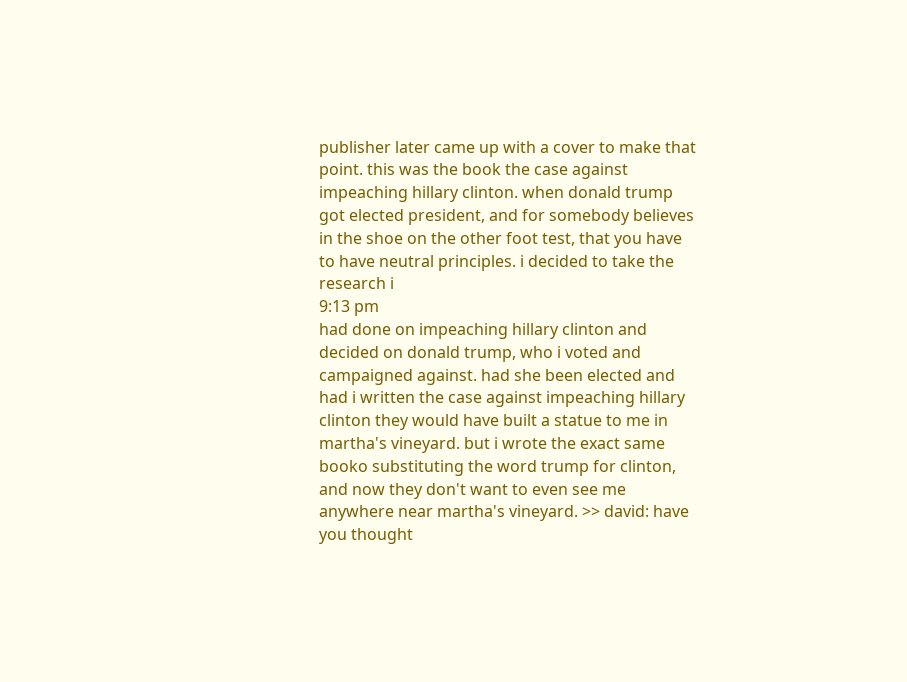publisher later came up with a cover to make that point. this was the book the case against impeaching hillary clinton. when donald trump got elected president, and for somebody believes in the shoe on the other foot test, that you have to have neutral principles. i decided to take the research i
9:13 pm
had done on impeaching hillary clinton and decided on donald trump, who i voted and campaigned against. had she been elected and had i written the case against impeaching hillary clinton they would have built a statue to me in martha's vineyard. but i wrote the exact same booko substituting the word trump for clinton, and now they don't want to even see me anywhere near martha's vineyard. >> david: have you thought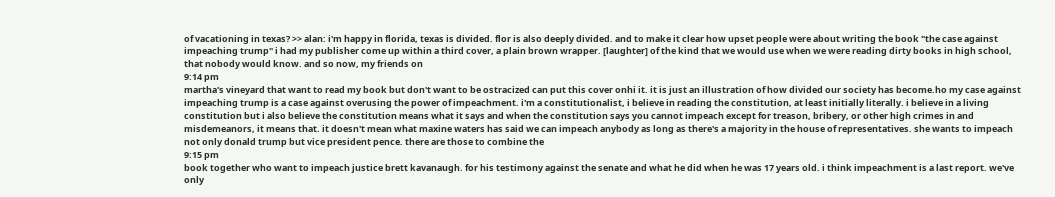of vacationing in texas? >> alan: i'm happy in florida, texas is divided. flor is also deeply divided. and to make it clear how upset people were about writing the book "the case against impeaching trump" i had my publisher come up within a third cover, a plain brown wrapper. [laughter] of the kind that we would use when we were reading dirty books in high school, that nobody would know. and so now, my friends on
9:14 pm
martha's vineyard that want to read my book but don't want to be ostracized can put this cover onhi it. it is just an illustration of how divided our society has become.ho my case against impeaching trump is a case against overusing the power of impeachment. i'm a constitutionalist, i believe in reading the constitution, at least initially literally. i believe in a living constitution but i also believe the constitution means what it says and when the constitution says you cannot impeach except for treason, bribery, or other high crimes in and misdemeanors, it means that. it doesn't mean what maxine waters has said we can impeach anybody as long as there's a majority in the house of representatives. she wants to impeach not only donald trump but vice president pence. there are those to combine the
9:15 pm
book together who want to impeach justice brett kavanaugh. for his testimony against the senate and what he did when he was 17 years old. i think impeachment is a last report. we've only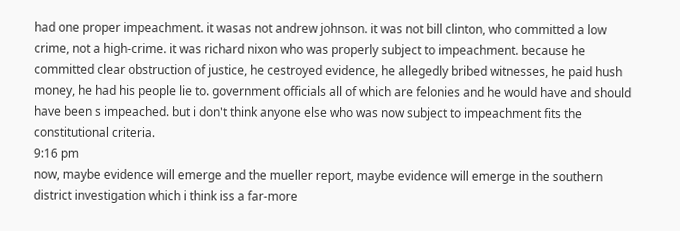had one proper impeachment. it wasas not andrew johnson. it was not bill clinton, who committed a low crime, not a high-crime. it was richard nixon who was properly subject to impeachment. because he committed clear obstruction of justice, he cestroyed evidence, he allegedly bribed witnesses, he paid hush money, he had his people lie to. government officials all of which are felonies and he would have and should have been s impeached. but i don't think anyone else who was now subject to impeachment fits the constitutional criteria.
9:16 pm
now, maybe evidence will emerge and the mueller report, maybe evidence will emerge in the southern district investigation which i think iss a far-more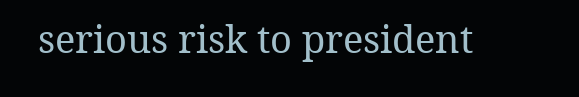serious risk to president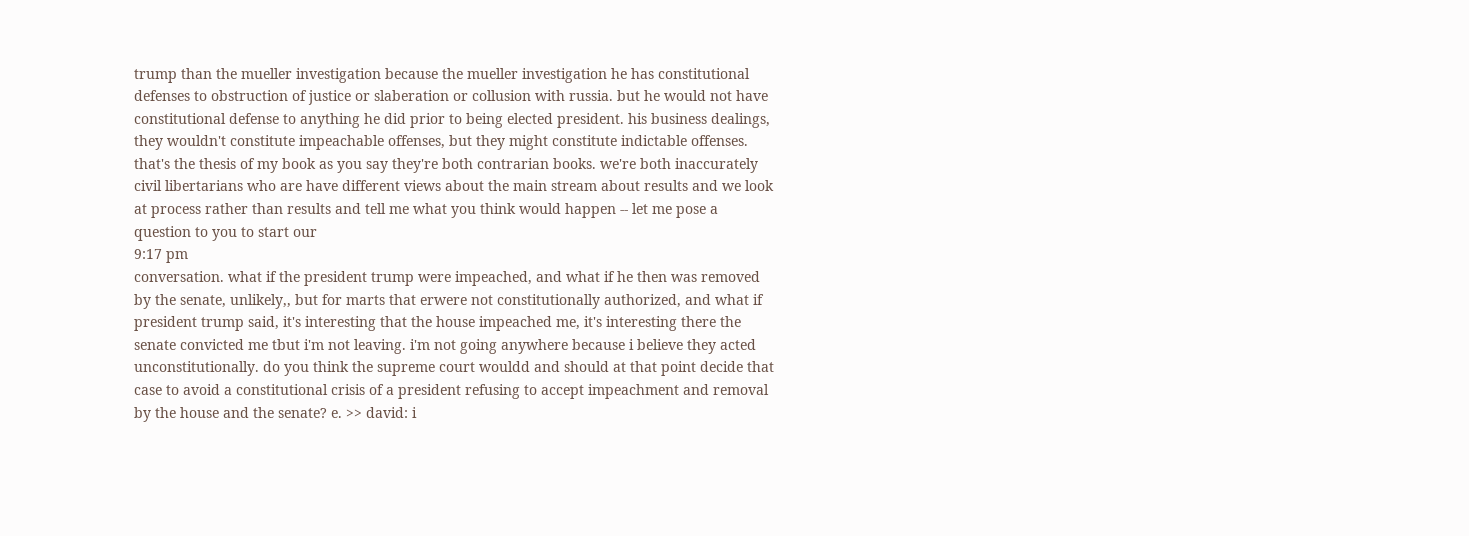trump than the mueller investigation because the mueller investigation he has constitutional defenses to obstruction of justice or slaberation or collusion with russia. but he would not have constitutional defense to anything he did prior to being elected president. his business dealings, they wouldn't constitute impeachable offenses, but they might constitute indictable offenses. that's the thesis of my book as you say they're both contrarian books. we're both inaccurately civil libertarians who are have different views about the main stream about results and we look at process rather than results and tell me what you think would happen -- let me pose a question to you to start our
9:17 pm
conversation. what if the president trump were impeached, and what if he then was removed by the senate, unlikely,, but for marts that erwere not constitutionally authorized, and what if president trump said, it's interesting that the house impeached me, it's interesting there the senate convicted me tbut i'm not leaving. i'm not going anywhere because i believe they acted unconstitutionally. do you think the supreme court wouldd and should at that point decide that case to avoid a constitutional crisis of a president refusing to accept impeachment and removal by the house and the senate? e. >> david: i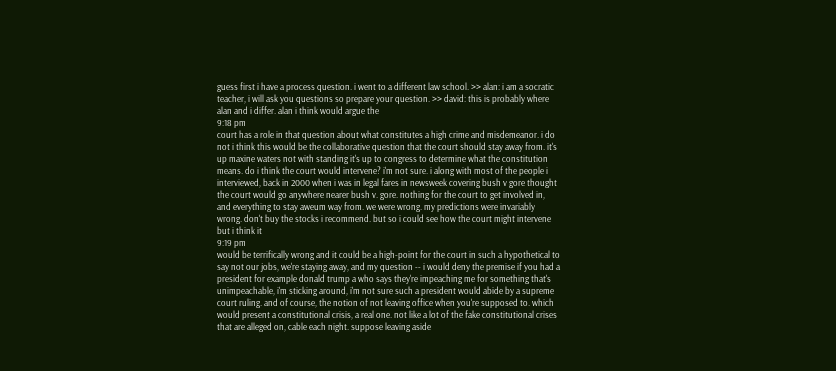guess first i have a process question. i went to a different law school. >> alan: i am a socratic teacher, i will ask you questions so prepare your question. >> david: this is probably where alan and i differ. alan i think would argue the
9:18 pm
court has a role in that question about what constitutes a high crime and misdemeanor. i do not i think this would be the collaborative question that the court should stay away from. it's up maxine waters not with standing it's up to congress to determine what the constitution means. do i think the court would intervene? i'm not sure. i along with most of the people i interviewed, back in 2000 when i was in legal fares in newsweek covering bush v gore thought the court would go anywhere nearer bush v. gore. nothing for the court to get involved in, and everything to stay aweum way from. we were wrong. my predictions were invariably wrong. don't buy the stocks i recommend. but so i could see how the court might intervene but i think it
9:19 pm
would be terrifically wrong and it could be a high-point for the court in such a hypothetical to say not our jobs, we're staying away, and my question -- i would deny the premise if you had a president for example donald trump a who says they're impeaching me for something that's unimpeachable, i'm sticking around, i'm not sure such a president would abide by a supreme court ruling. and of course, the notion of not leaving office when you're supposed to. which would present a constitutional crisis, a real one. not like a lot of the fake constitutional crises that are alleged on, cable each night. suppose leaving aside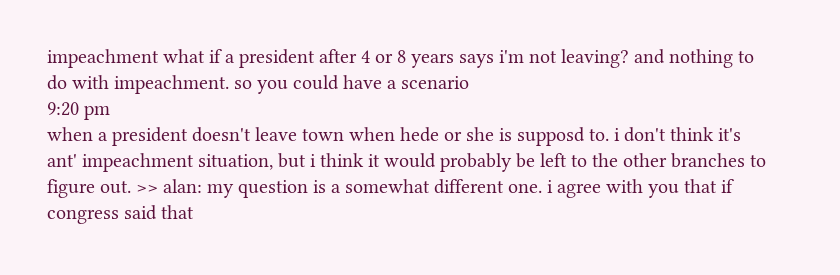impeachment what if a president after 4 or 8 years says i'm not leaving? and nothing to do with impeachment. so you could have a scenario
9:20 pm
when a president doesn't leave town when hede or she is supposd to. i don't think it's ant' impeachment situation, but i think it would probably be left to the other branches to figure out. >> alan: my question is a somewhat different one. i agree with you that if congress said that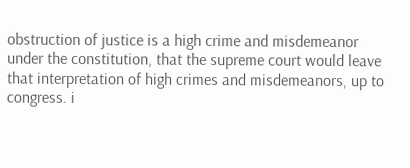obstruction of justice is a high crime and misdemeanor under the constitution, that the supreme court would leave that interpretation of high crimes and misdemeanors, up to congress. i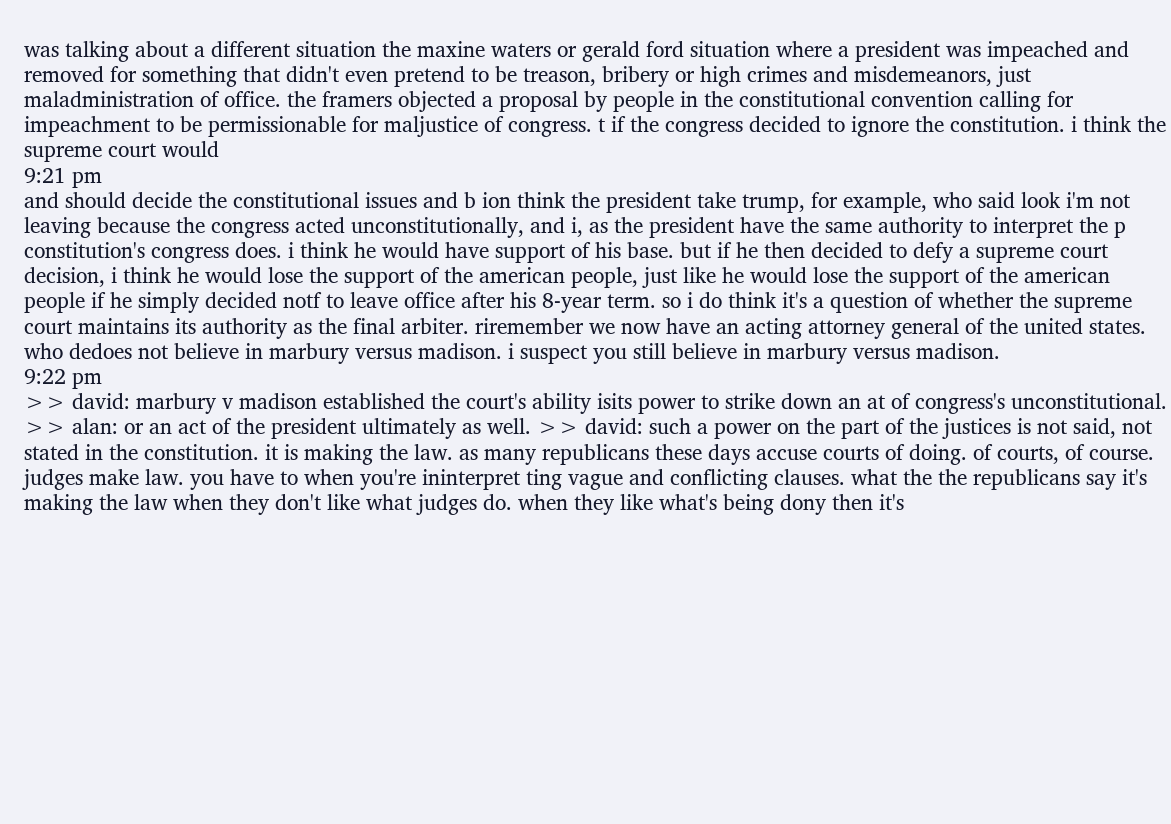was talking about a different situation the maxine waters or gerald ford situation where a president was impeached and removed for something that didn't even pretend to be treason, bribery or high crimes and misdemeanors, just maladministration of office. the framers objected a proposal by people in the constitutional convention calling for impeachment to be permissionable for maljustice of congress. t if the congress decided to ignore the constitution. i think the supreme court would
9:21 pm
and should decide the constitutional issues and b ion think the president take trump, for example, who said look i'm not leaving because the congress acted unconstitutionally, and i, as the president have the same authority to interpret the p constitution's congress does. i think he would have support of his base. but if he then decided to defy a supreme court decision, i think he would lose the support of the american people, just like he would lose the support of the american people if he simply decided notf to leave office after his 8-year term. so i do think it's a question of whether the supreme court maintains its authority as the final arbiter. riremember we now have an acting attorney general of the united states. who dedoes not believe in marbury versus madison. i suspect you still believe in marbury versus madison.
9:22 pm
>> david: marbury v madison established the court's ability isits power to strike down an at of congress's unconstitutional. >> alan: or an act of the president ultimately as well. >> david: such a power on the part of the justices is not said, not stated in the constitution. it is making the law. as many republicans these days accuse courts of doing. of courts, of course. judges make law. you have to when you're ininterpret ting vague and conflicting clauses. what the the republicans say it's making the law when they don't like what judges do. when they like what's being dony then it's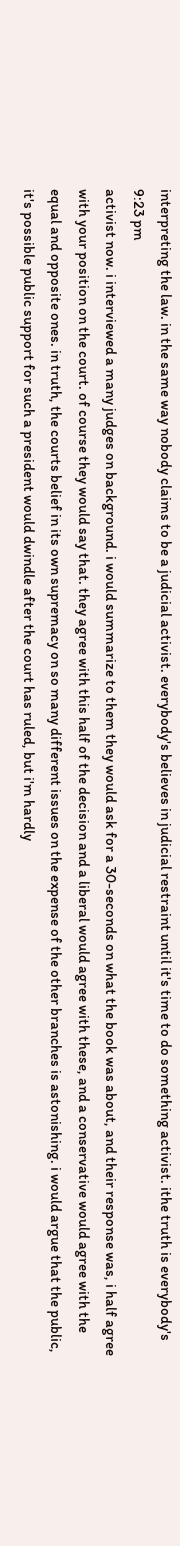interpreting the law. in the same way nobody claims to be a judicial activist. everybody's believes in judicial restraint until it's time to do something activist. ithe truth is everybody's
9:23 pm
activist now. i interviewed a many judges on background. i would summarize to them they would ask for a 30-seconds on what the book was about, and their response was, i half agree with your position on the court. of course they would say that. they agree with this half of the decision and a liberal would agree with these, and a conservative would agree with the equal and opposite ones. in truth, the courts belief in its own supremacy on so many different issues on the expense of the other branches is astonishing. i would argue that the public, it's possible public support for such a president would dwindle after the court has ruled, but i'm hardly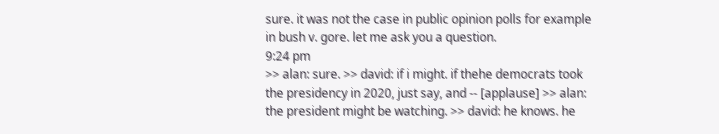sure. it was not the case in public opinion polls for example in bush v. gore. let me ask you a question.
9:24 pm
>> alan: sure. >> david: if i might. if thehe democrats took the presidency in 2020, just say, and -- [applause] >> alan: the president might be watching. >> david: he knows. he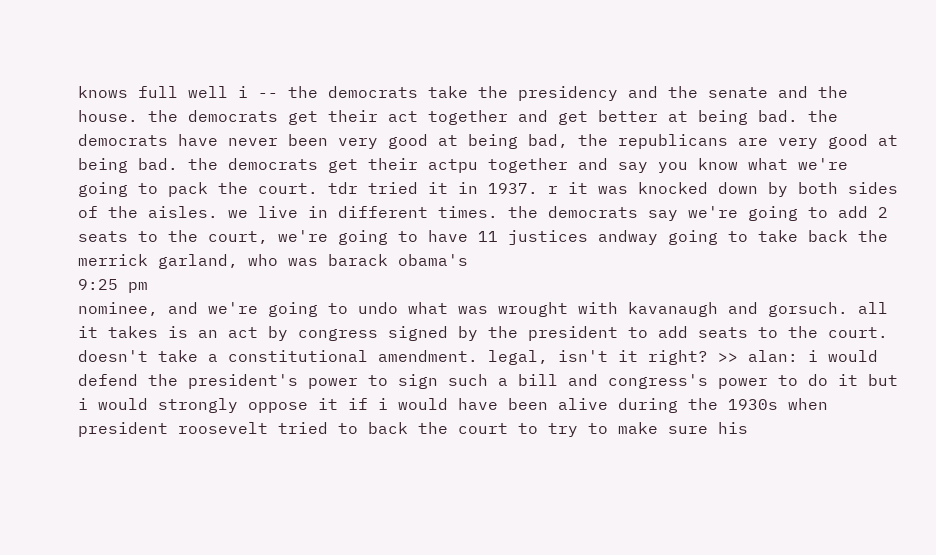knows full well i -- the democrats take the presidency and the senate and the house. the democrats get their act together and get better at being bad. the democrats have never been very good at being bad, the republicans are very good at being bad. the democrats get their actpu together and say you know what we're going to pack the court. tdr tried it in 1937. r it was knocked down by both sides of the aisles. we live in different times. the democrats say we're going to add 2 seats to the court, we're going to have 11 justices andway going to take back the merrick garland, who was barack obama's
9:25 pm
nominee, and we're going to undo what was wrought with kavanaugh and gorsuch. all it takes is an act by congress signed by the president to add seats to the court. doesn't take a constitutional amendment. legal, isn't it right? >> alan: i would defend the president's power to sign such a bill and congress's power to do it but i would strongly oppose it if i would have been alive during the 1930s when president roosevelt tried to back the court to try to make sure his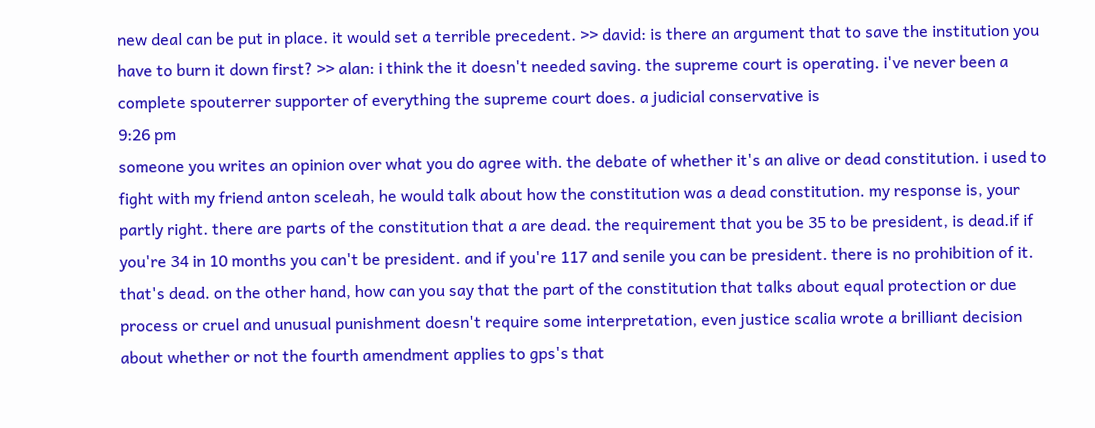new deal can be put in place. it would set a terrible precedent. >> david: is there an argument that to save the institution you have to burn it down first? >> alan: i think the it doesn't needed saving. the supreme court is operating. i've never been a complete spouterrer supporter of everything the supreme court does. a judicial conservative is
9:26 pm
someone you writes an opinion over what you do agree with. the debate of whether it's an alive or dead constitution. i used to fight with my friend anton sceleah, he would talk about how the constitution was a dead constitution. my response is, your partly right. there are parts of the constitution that a are dead. the requirement that you be 35 to be president, is dead.if if you're 34 in 10 months you can't be president. and if you're 117 and senile you can be president. there is no prohibition of it. that's dead. on the other hand, how can you say that the part of the constitution that talks about equal protection or due process or cruel and unusual punishment doesn't require some interpretation, even justice scalia wrote a brilliant decision about whether or not the fourth amendment applies to gps's that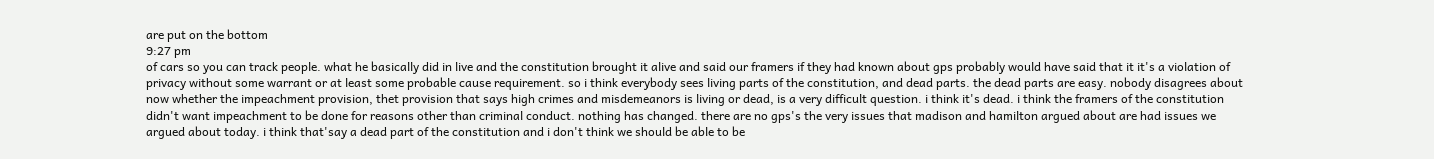are put on the bottom
9:27 pm
of cars so you can track people. what he basically did in live and the constitution brought it alive and said our framers if they had known about gps probably would have said that it it's a violation of privacy without some warrant or at least some probable cause requirement. so i think everybody sees living parts of the constitution, and dead parts. the dead parts are easy. nobody disagrees about now whether the impeachment provision, thet provision that says high crimes and misdemeanors is living or dead, is a very difficult question. i think it's dead. i think the framers of the constitution didn't want impeachment to be done for reasons other than criminal conduct. nothing has changed. there are no gps's the very issues that madison and hamilton argued about are had issues we argued about today. i think that'say a dead part of the constitution and i don't think we should be able to be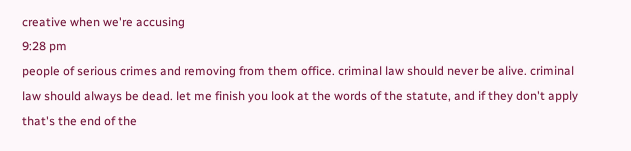creative when we're accusing
9:28 pm
people of serious crimes and removing from them office. criminal law should never be alive. criminal law should always be dead. let me finish you look at the words of the statute, and if they don't apply that's the end of the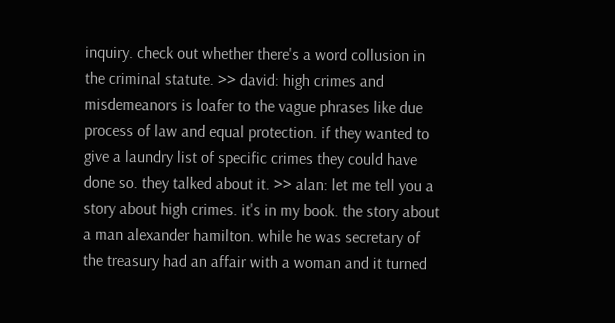inquiry. check out whether there's a word collusion in the criminal statute. >> david: high crimes and misdemeanors is loafer to the vague phrases like due process of law and equal protection. if they wanted to give a laundry list of specific crimes they could have done so. they talked about it. >> alan: let me tell you a story about high crimes. it's in my book. the story about a man alexander hamilton. while he was secretary of the treasury had an affair with a woman and it turned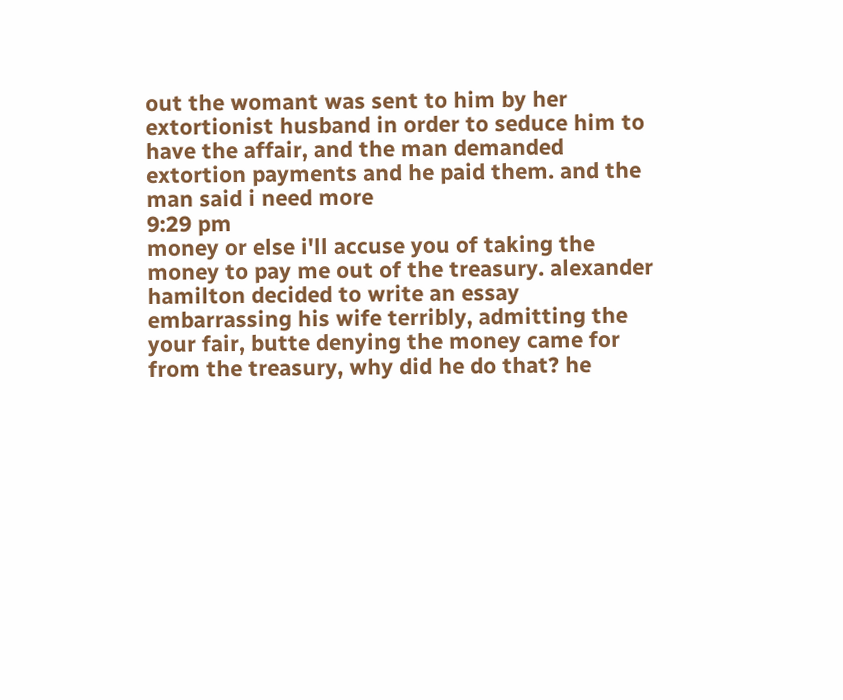out the womant was sent to him by her extortionist husband in order to seduce him to have the affair, and the man demanded extortion payments and he paid them. and the man said i need more
9:29 pm
money or else i'll accuse you of taking the money to pay me out of the treasury. alexander hamilton decided to write an essay embarrassing his wife terribly, admitting the your fair, butte denying the money came for from the treasury, why did he do that? he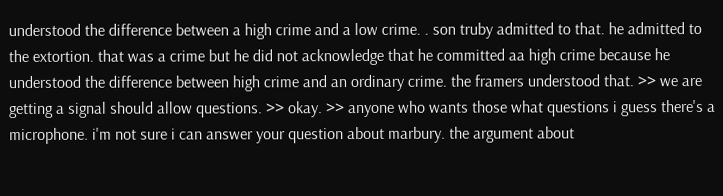understood the difference between a high crime and a low crime. . son truby admitted to that. he admitted to the extortion. that was a crime but he did not acknowledge that he committed aa high crime because he understood the difference between high crime and an ordinary crime. the framers understood that. >> we are getting a signal should allow questions. >> okay. >> anyone who wants those what questions i guess there's a microphone. i'm not sure i can answer your question about marbury. the argument about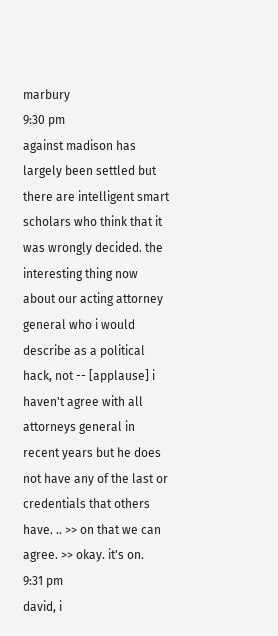marbury
9:30 pm
against madison has largely been settled but there are intelligent smart scholars who think that it was wrongly decided. the interesting thing now about our acting attorney general who i would describe as a political hack, not -- [applause] i haven't agree with all attorneys general in recent years but he does not have any of the last or credentials that others have. .. >> on that we can agree. >> okay. it's on.
9:31 pm
david, i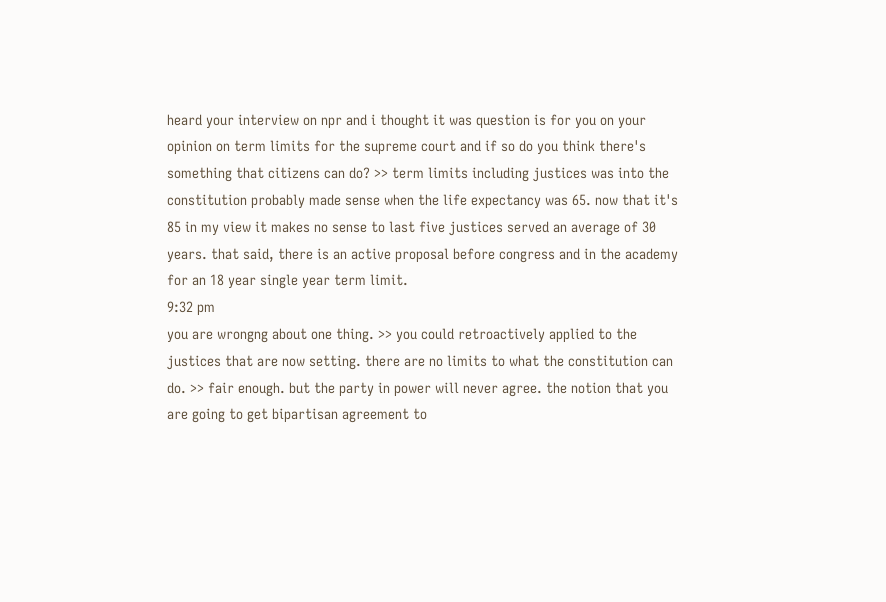heard your interview on npr and i thought it was question is for you on your opinion on term limits for the supreme court and if so do you think there's something that citizens can do? >> term limits including justices was into the constitution probably made sense when the life expectancy was 65. now that it's 85 in my view it makes no sense to last five justices served an average of 30 years. that said, there is an active proposal before congress and in the academy for an 18 year single year term limit.
9:32 pm
you are wrongng about one thing. >> you could retroactively applied to the justices that are now setting. there are no limits to what the constitution can do. >> fair enough. but the party in power will never agree. the notion that you are going to get bipartisan agreement to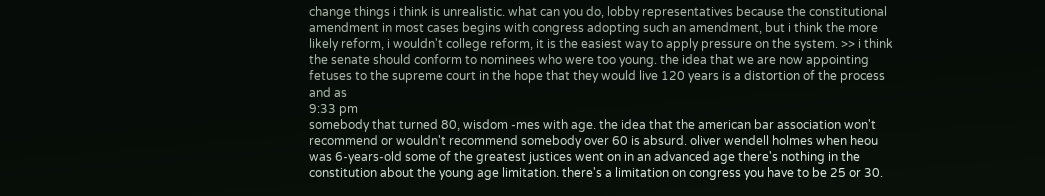change things i think is unrealistic. what can you do, lobby representatives because the constitutional amendment in most cases begins with congress adopting such an amendment, but i think the more likely reform, i wouldn't college reform, it is the easiest way to apply pressure on the system. >> i think the senate should conform to nominees who were too young. the idea that we are now appointing fetuses to the supreme court in the hope that they would live 120 years is a distortion of the process and as
9:33 pm
somebody that turned 80, wisdom -mes with age. the idea that the american bar association won't recommend or wouldn't recommend somebody over 60 is absurd. oliver wendell holmes when heou was 6-years-old some of the greatest justices went on in an advanced age there's nothing in the constitution about the young age limitation. there's a limitation on congress you have to be 25 or 30.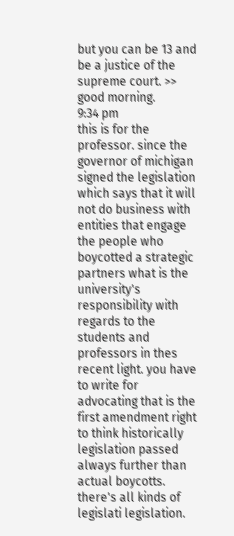but you can be 13 and be a justice of the supreme court. >> good morning.
9:34 pm
this is for the professor. since the governor of michigan signed the legislation which says that it will not do business with entities that engage the people who boycotted a strategic partners what is the university's responsibility with regards to the students and professors in thes recent light. you have to write for advocating that is the first amendment right to think historically legislation passed always further than actual boycotts. there's all kinds of legislati legislation.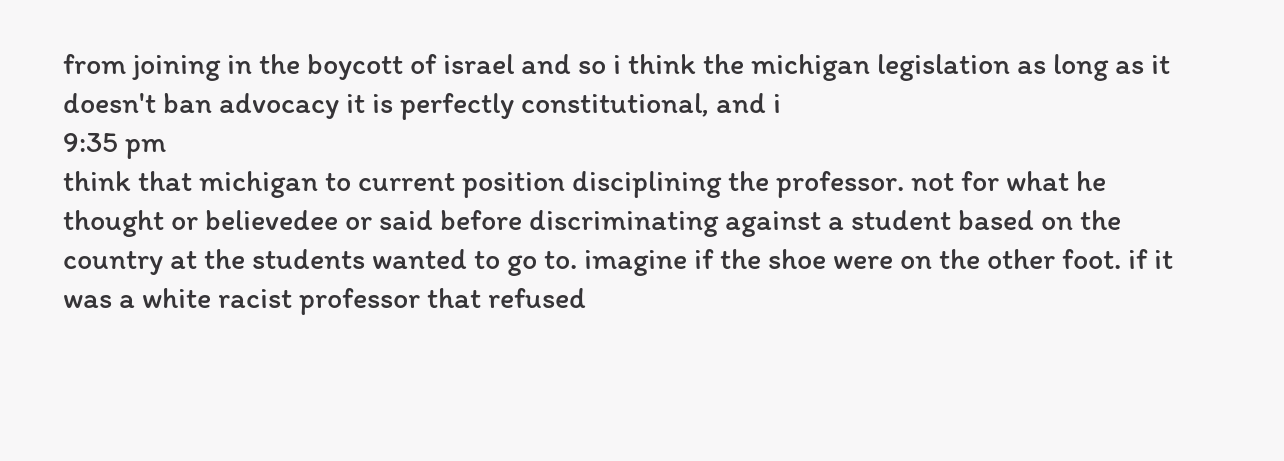from joining in the boycott of israel and so i think the michigan legislation as long as it doesn't ban advocacy it is perfectly constitutional, and i
9:35 pm
think that michigan to current position disciplining the professor. not for what he thought or believedee or said before discriminating against a student based on the country at the students wanted to go to. imagine if the shoe were on the other foot. if it was a white racist professor that refused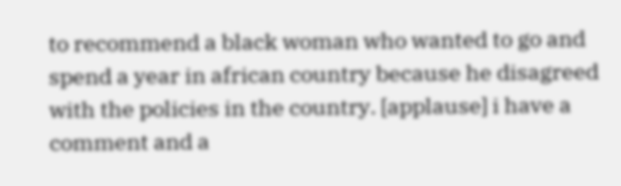to recommend a black woman who wanted to go and spend a year in african country because he disagreed with the policies in the country. [applause] i have a comment and a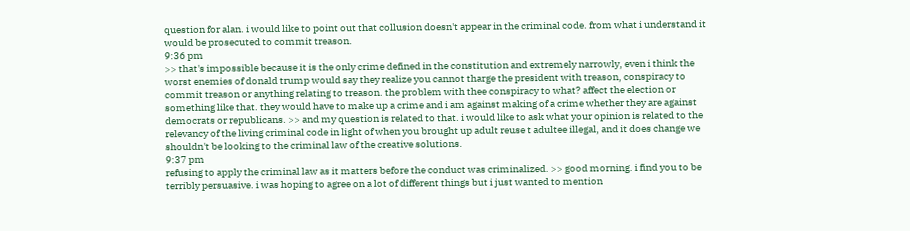question for alan. i would like to point out that collusion doesn't appear in the criminal code. from what i understand it would be prosecuted to commit treason.
9:36 pm
>> that's impossible because it is the only crime defined in the constitution and extremely narrowly, even i think the worst enemies of donald trump would say they realize you cannot tharge the president with treason, conspiracy to commit treason or anything relating to treason. the problem with thee conspiracy to what? affect the election or something like that. they would have to make up a crime and i am against making of a crime whether they are against democrats or republicans. >> and my question is related to that. i would like to ask what your opinion is related to the relevancy of the living criminal code in light of when you brought up adult reuse t adultee illegal, and it does change we shouldn't be looking to the criminal law of the creative solutions.
9:37 pm
refusing to apply the criminal law as it matters before the conduct was criminalized. >> good morning. i find you to be terribly persuasive. i was hoping to agree on a lot of different things but i just wanted to mention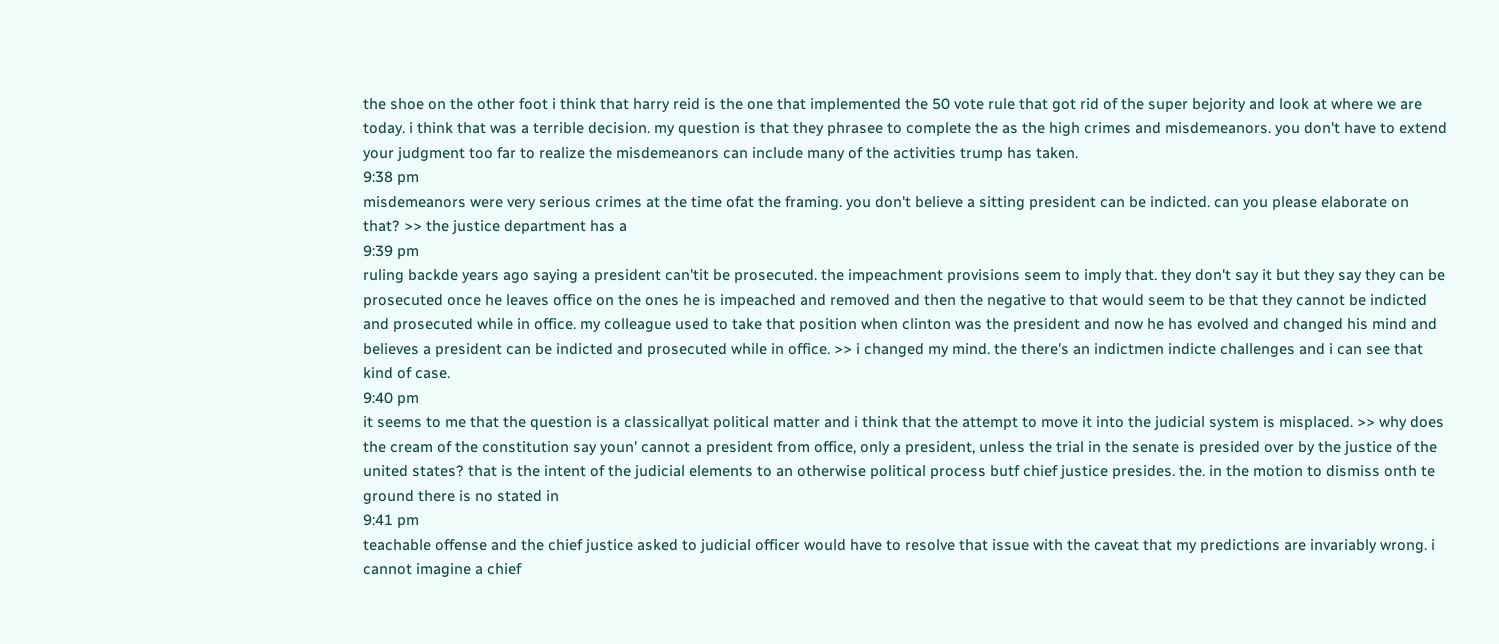the shoe on the other foot i think that harry reid is the one that implemented the 50 vote rule that got rid of the super bejority and look at where we are today. i think that was a terrible decision. my question is that they phrasee to complete the as the high crimes and misdemeanors. you don't have to extend your judgment too far to realize the misdemeanors can include many of the activities trump has taken.
9:38 pm
misdemeanors were very serious crimes at the time ofat the framing. you don't believe a sitting president can be indicted. can you please elaborate on that? >> the justice department has a
9:39 pm
ruling backde years ago saying a president can'tit be prosecuted. the impeachment provisions seem to imply that. they don't say it but they say they can be prosecuted once he leaves office on the ones he is impeached and removed and then the negative to that would seem to be that they cannot be indicted and prosecuted while in office. my colleague used to take that position when clinton was the president and now he has evolved and changed his mind and believes a president can be indicted and prosecuted while in office. >> i changed my mind. the there's an indictmen indicte challenges and i can see that kind of case.
9:40 pm
it seems to me that the question is a classicallyat political matter and i think that the attempt to move it into the judicial system is misplaced. >> why does the cream of the constitution say youn' cannot a president from office, only a president, unless the trial in the senate is presided over by the justice of the united states? that is the intent of the judicial elements to an otherwise political process butf chief justice presides. the. in the motion to dismiss onth te ground there is no stated in
9:41 pm
teachable offense and the chief justice asked to judicial officer would have to resolve that issue with the caveat that my predictions are invariably wrong. i cannot imagine a chief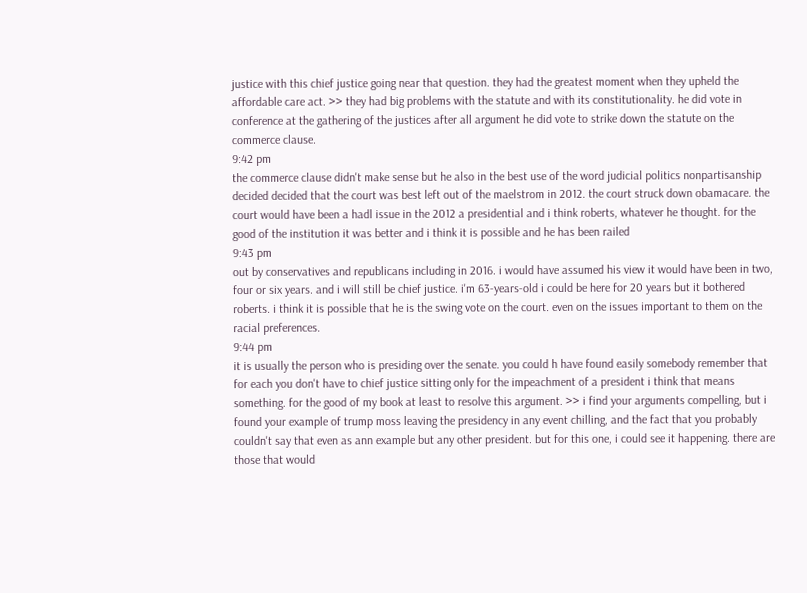justice with this chief justice going near that question. they had the greatest moment when they upheld the affordable care act. >> they had big problems with the statute and with its constitutionality. he did vote in conference at the gathering of the justices after all argument he did vote to strike down the statute on the commerce clause.
9:42 pm
the commerce clause didn't make sense but he also in the best use of the word judicial politics nonpartisanship decided decided that the court was best left out of the maelstrom in 2012. the court struck down obamacare. the court would have been a hadl issue in the 2012 a presidential and i think roberts, whatever he thought. for the good of the institution it was better and i think it is possible and he has been railed
9:43 pm
out by conservatives and republicans including in 2016. i would have assumed his view it would have been in two, four or six years. and i will still be chief justice. i'm 63-years-old i could be here for 20 years but it bothered roberts. i think it is possible that he is the swing vote on the court. even on the issues important to them on the racial preferences.
9:44 pm
it is usually the person who is presiding over the senate. you could h have found easily somebody remember that for each you don't have to chief justice sitting only for the impeachment of a president i think that means something. for the good of my book at least to resolve this argument. >> i find your arguments compelling, but i found your example of trump moss leaving the presidency in any event chilling, and the fact that you probably couldn't say that even as ann example but any other president. but for this one, i could see it happening. there are those that would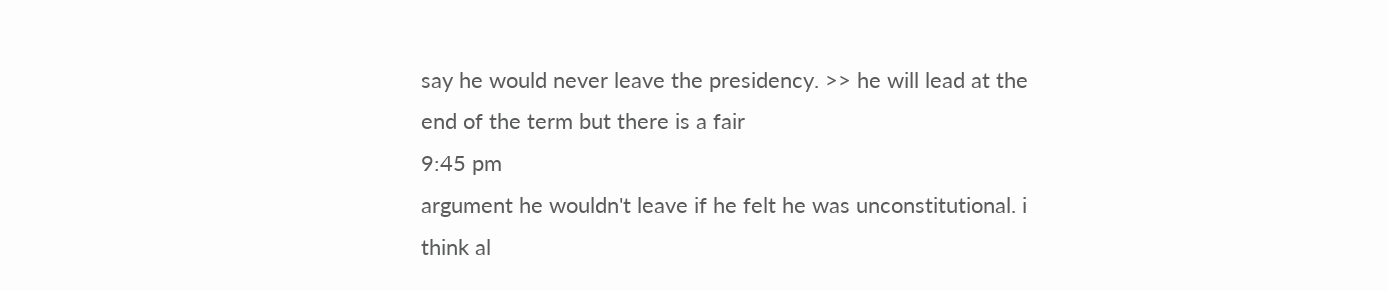say he would never leave the presidency. >> he will lead at the end of the term but there is a fair
9:45 pm
argument he wouldn't leave if he felt he was unconstitutional. i think al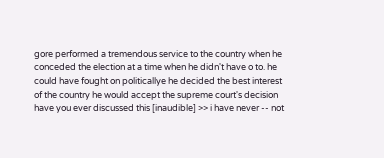gore performed a tremendous service to the country when he conceded the election at a time when he didn't have o to. he could have fought on politicallye he decided the best interest of the country he would accept the supreme court's decision have you ever discussed this [inaudible] >> i have never -- not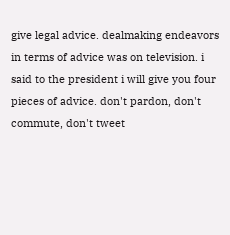give legal advice. dealmaking endeavors in terms of advice was on television. i said to the president i will give you four pieces of advice. don't pardon, don't commute, don't tweet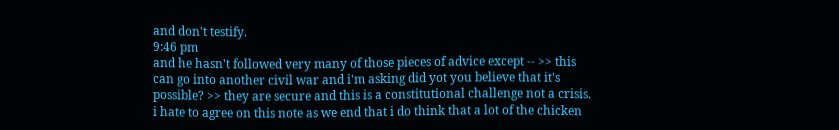and don't testify.
9:46 pm
and he hasn't followed very many of those pieces of advice except -- >> this can go into another civil war and i'm asking did yot you believe that it's possible? >> they are secure and this is a constitutional challenge not a crisis. i hate to agree on this note as we end that i do think that a lot of the chicken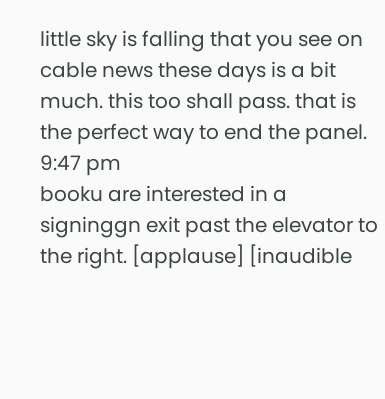little sky is falling that you see on cable news these days is a bit much. this too shall pass. that is the perfect way to end the panel.
9:47 pm
booku are interested in a signinggn exit past the elevator to the right. [applause] [inaudible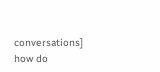conversations] how do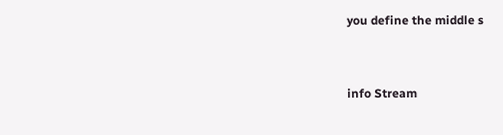you define the middle s


info Stream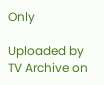Only

Uploaded by TV Archive on